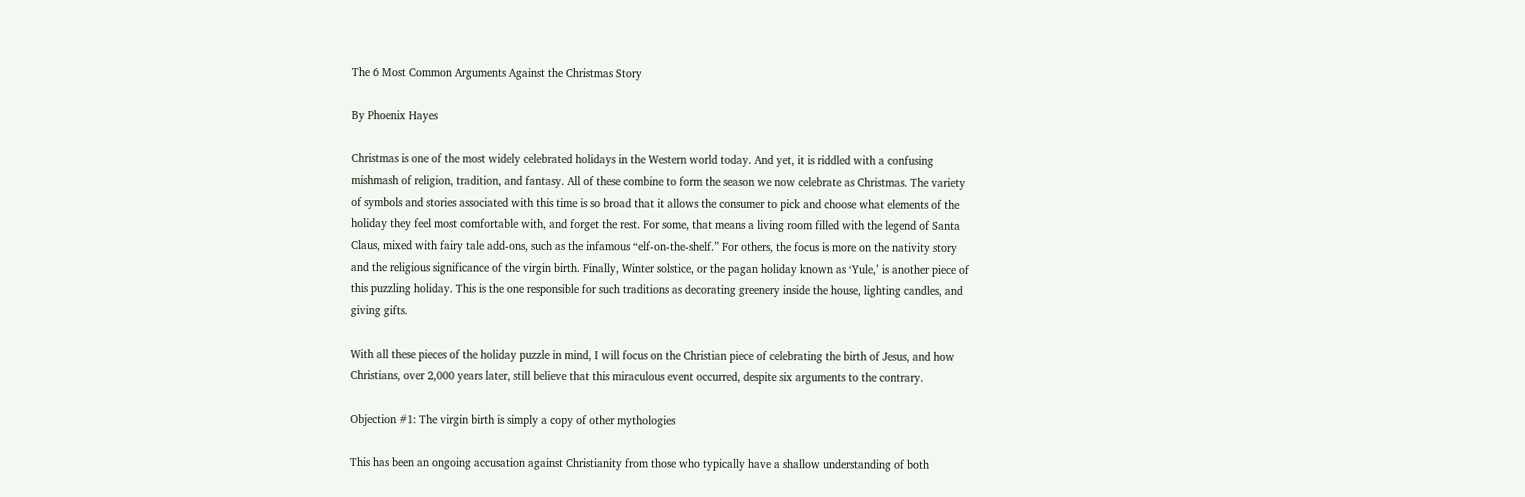The 6 Most Common Arguments Against the Christmas Story

By Phoenix Hayes

Christmas is one of the most widely celebrated holidays in the Western world today. And yet, it is riddled with a confusing mishmash of religion, tradition, and fantasy. All of these combine to form the season we now celebrate as Christmas. The variety of symbols and stories associated with this time is so broad that it allows the consumer to pick and choose what elements of the holiday they feel most comfortable with, and forget the rest. For some, that means a living room filled with the legend of Santa Claus, mixed with fairy tale add-ons, such as the infamous “elf-on-the-shelf.” For others, the focus is more on the nativity story and the religious significance of the virgin birth. Finally, Winter solstice, or the pagan holiday known as ‘Yule,’ is another piece of this puzzling holiday. This is the one responsible for such traditions as decorating greenery inside the house, lighting candles, and giving gifts.

With all these pieces of the holiday puzzle in mind, I will focus on the Christian piece of celebrating the birth of Jesus, and how Christians, over 2,000 years later, still believe that this miraculous event occurred, despite six arguments to the contrary.

Objection #1: The virgin birth is simply a copy of other mythologies

This has been an ongoing accusation against Christianity from those who typically have a shallow understanding of both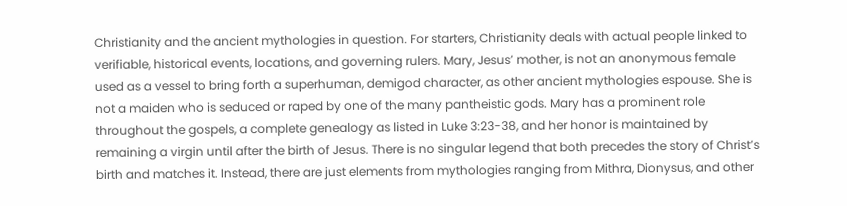Christianity and the ancient mythologies in question. For starters, Christianity deals with actual people linked to verifiable, historical events, locations, and governing rulers. Mary, Jesus’ mother, is not an anonymous female used as a vessel to bring forth a superhuman, demigod character, as other ancient mythologies espouse. She is not a maiden who is seduced or raped by one of the many pantheistic gods. Mary has a prominent role throughout the gospels, a complete genealogy as listed in Luke 3:23-38, and her honor is maintained by remaining a virgin until after the birth of Jesus. There is no singular legend that both precedes the story of Christ’s birth and matches it. Instead, there are just elements from mythologies ranging from Mithra, Dionysus, and other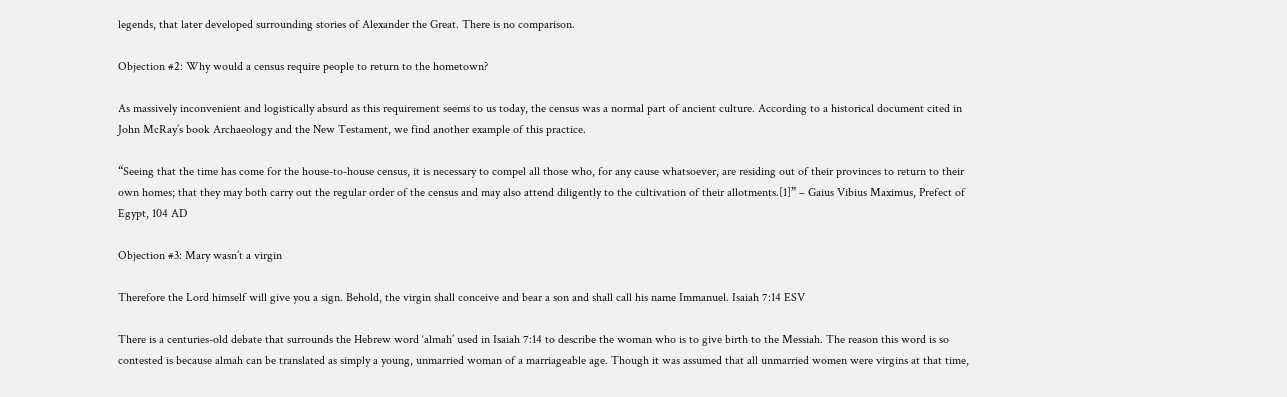legends, that later developed surrounding stories of Alexander the Great. There is no comparison.

Objection #2: Why would a census require people to return to the hometown?

As massively inconvenient and logistically absurd as this requirement seems to us today, the census was a normal part of ancient culture. According to a historical document cited in John McRay’s book Archaeology and the New Testament, we find another example of this practice.

“Seeing that the time has come for the house-to-house census, it is necessary to compel all those who, for any cause whatsoever, are residing out of their provinces to return to their own homes; that they may both carry out the regular order of the census and may also attend diligently to the cultivation of their allotments.[1]” – Gaius Vibius Maximus, Prefect of Egypt, 104 AD

Objection #3: Mary wasn’t a virgin

Therefore the Lord himself will give you a sign. Behold, the virgin shall conceive and bear a son and shall call his name Immanuel. Isaiah 7:14 ESV

There is a centuries-old debate that surrounds the Hebrew word ‘almah’ used in Isaiah 7:14 to describe the woman who is to give birth to the Messiah. The reason this word is so contested is because almah can be translated as simply a young, unmarried woman of a marriageable age. Though it was assumed that all unmarried women were virgins at that time,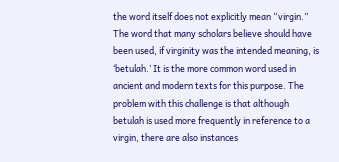the word itself does not explicitly mean “virgin.” The word that many scholars believe should have been used, if virginity was the intended meaning, is ‘betulah.’ It is the more common word used in ancient and modern texts for this purpose. The problem with this challenge is that although betulah is used more frequently in reference to a virgin, there are also instances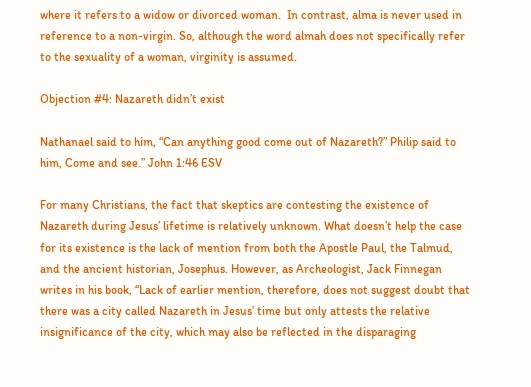where it refers to a widow or divorced woman.  In contrast, alma is never used in reference to a non-virgin. So, although the word almah does not specifically refer to the sexuality of a woman, virginity is assumed.

Objection #4: Nazareth didn’t exist

Nathanael said to him, “Can anything good come out of Nazareth?” Philip said to him, Come and see.” John 1:46 ESV

For many Christians, the fact that skeptics are contesting the existence of Nazareth during Jesus’ lifetime is relatively unknown. What doesn’t help the case for its existence is the lack of mention from both the Apostle Paul, the Talmud, and the ancient historian, Josephus. However, as Archeologist, Jack Finnegan writes in his book, “Lack of earlier mention, therefore, does not suggest doubt that there was a city called Nazareth in Jesus’ time but only attests the relative insignificance of the city, which may also be reflected in the disparaging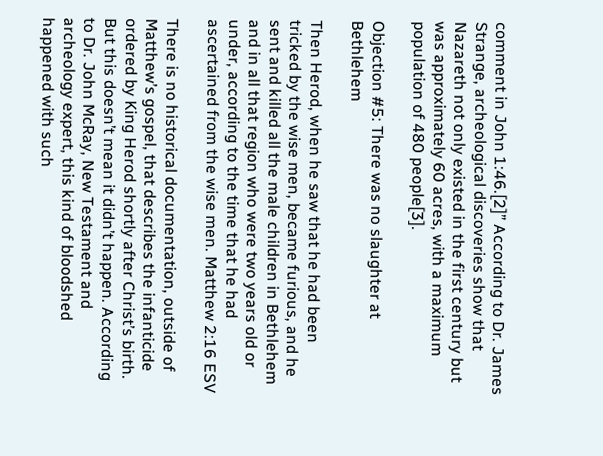comment in John 1:46.[2]” According to Dr. James Strange, archeological discoveries show that Nazareth not only existed in the first century but was approximately 60 acres, with a maximum population of 480 people[3].

Objection #5: There was no slaughter at Bethlehem

Then Herod, when he saw that he had been tricked by the wise men, became furious, and he sent and killed all the male children in Bethlehem and in all that region who were two years old or under, according to the time that he had ascertained from the wise men. Matthew 2:16 ESV

There is no historical documentation, outside of Matthew’s gospel, that describes the infanticide ordered by King Herod shortly after Christ’s birth. But this doesn’t mean it didn’t happen. According to Dr. John McRay, New Testament and archeology expert, this kind of bloodshed happened with such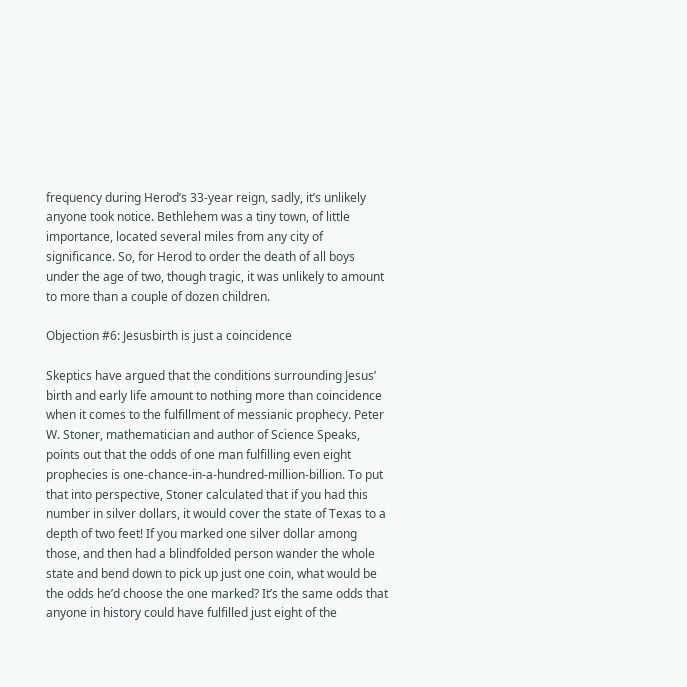frequency during Herod’s 33-year reign, sadly, it’s unlikely anyone took notice. Bethlehem was a tiny town, of little importance, located several miles from any city of significance. So, for Herod to order the death of all boys under the age of two, though tragic, it was unlikely to amount to more than a couple of dozen children.

Objection #6: Jesusbirth is just a coincidence

Skeptics have argued that the conditions surrounding Jesus’ birth and early life amount to nothing more than coincidence when it comes to the fulfillment of messianic prophecy. Peter W. Stoner, mathematician and author of Science Speaks, points out that the odds of one man fulfilling even eight prophecies is one-chance-in-a-hundred-million-billion. To put that into perspective, Stoner calculated that if you had this number in silver dollars, it would cover the state of Texas to a depth of two feet! If you marked one silver dollar among those, and then had a blindfolded person wander the whole state and bend down to pick up just one coin, what would be the odds he’d choose the one marked? It’s the same odds that anyone in history could have fulfilled just eight of the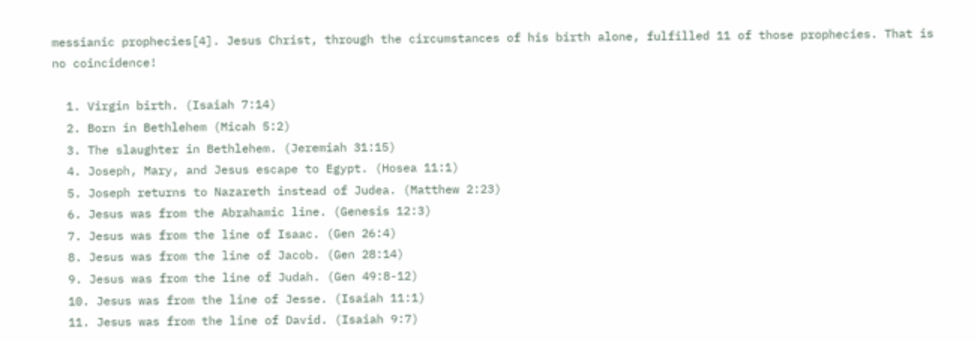messianic prophecies[4]. Jesus Christ, through the circumstances of his birth alone, fulfilled 11 of those prophecies. That is no coincidence!

  1. Virgin birth. (Isaiah 7:14)
  2. Born in Bethlehem (Micah 5:2)
  3. The slaughter in Bethlehem. (Jeremiah 31:15)
  4. Joseph, Mary, and Jesus escape to Egypt. (Hosea 11:1)
  5. Joseph returns to Nazareth instead of Judea. (Matthew 2:23)
  6. Jesus was from the Abrahamic line. (Genesis 12:3)
  7. Jesus was from the line of Isaac. (Gen 26:4)
  8. Jesus was from the line of Jacob. (Gen 28:14)
  9. Jesus was from the line of Judah. (Gen 49:8-12)
  10. Jesus was from the line of Jesse. (Isaiah 11:1)
  11. Jesus was from the line of David. (Isaiah 9:7)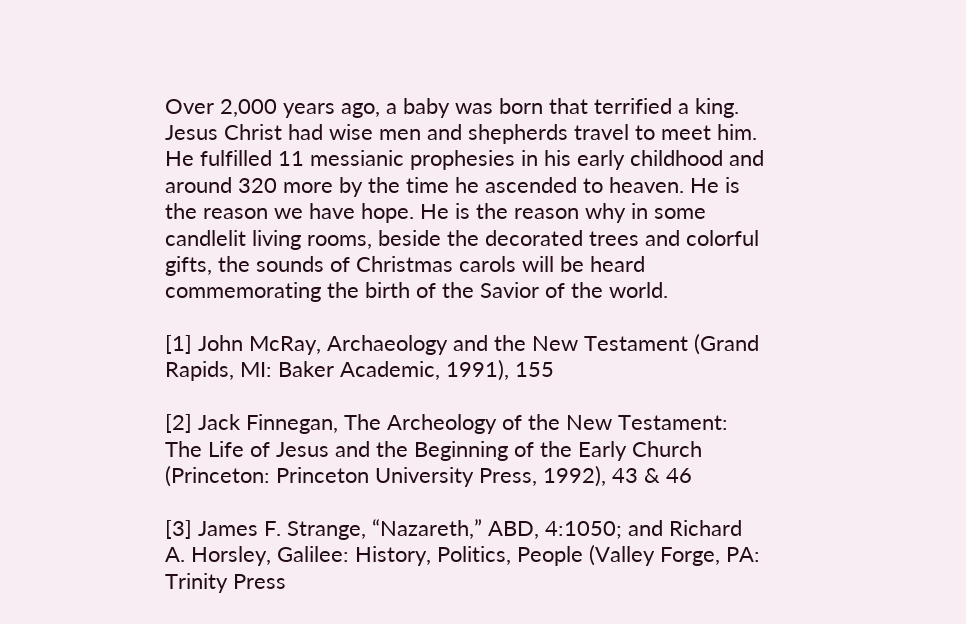Over 2,000 years ago, a baby was born that terrified a king. Jesus Christ had wise men and shepherds travel to meet him. He fulfilled 11 messianic prophesies in his early childhood and around 320 more by the time he ascended to heaven. He is the reason we have hope. He is the reason why in some candlelit living rooms, beside the decorated trees and colorful gifts, the sounds of Christmas carols will be heard commemorating the birth of the Savior of the world.

[1] John McRay, Archaeology and the New Testament (Grand Rapids, MI: Baker Academic, 1991), 155

[2] Jack Finnegan, The Archeology of the New Testament: The Life of Jesus and the Beginning of the Early Church (Princeton: Princeton University Press, 1992), 43 & 46

[3] James F. Strange, “Nazareth,” ABD, 4:1050; and Richard A. Horsley, Galilee: History, Politics, People (Valley Forge, PA: Trinity Press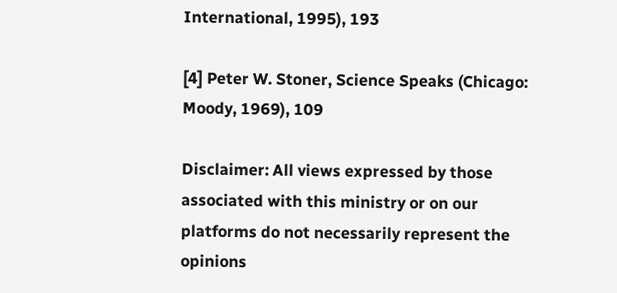International, 1995), 193

[4] Peter W. Stoner, Science Speaks (Chicago: Moody, 1969), 109

Disclaimer: All views expressed by those associated with this ministry or on our platforms do not necessarily represent the opinions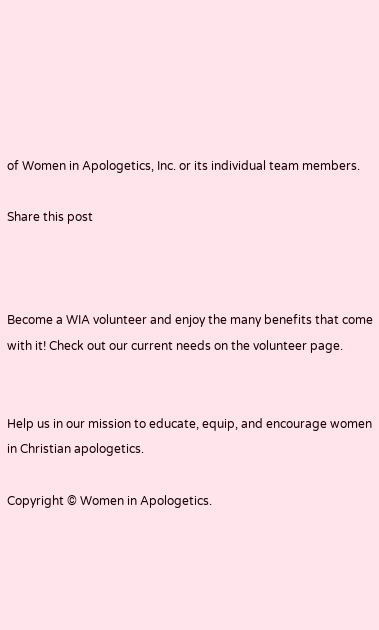of Women in Apologetics, Inc. or its individual team members.

Share this post



Become a WIA volunteer and enjoy the many benefits that come with it! Check out our current needs on the volunteer page.


Help us in our mission to educate, equip, and encourage women in Christian apologetics.

Copyright © Women in Apologetics.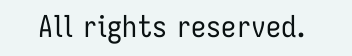All rights reserved.